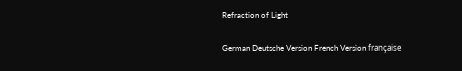Refraction of Light

German Deutsche Version French Version française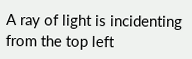A ray of light is incidenting from the top left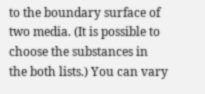to the boundary surface of two media. (It is possible to choose the substances in the both lists.) You can vary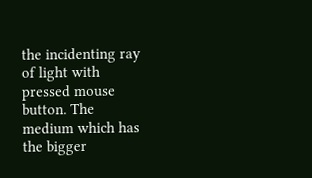the incidenting ray of light with pressed mouse button. The medium which has the bigger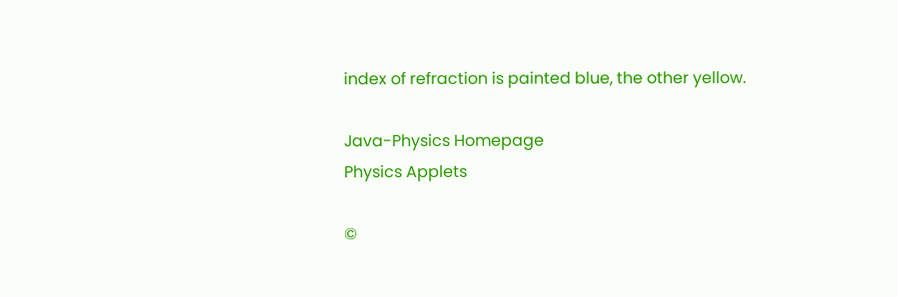index of refraction is painted blue, the other yellow.

Java-Physics Homepage
Physics Applets

©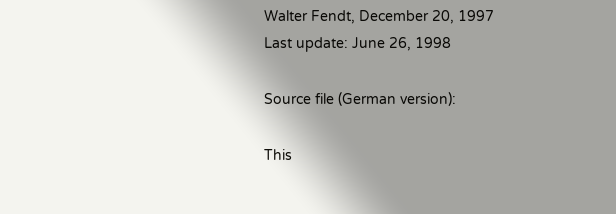Walter Fendt, December 20, 1997
Last update: June 26, 1998

Source file (German version):

This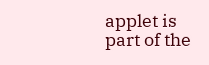applet is part of the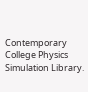Contemporary College Physics Simulation Library.